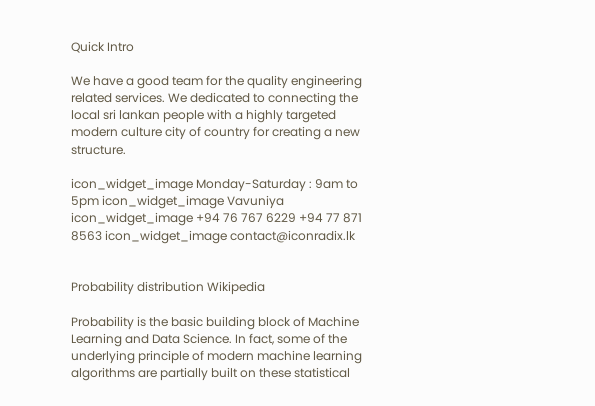Quick Intro

We have a good team for the quality engineering related services. We dedicated to connecting the local sri lankan people with a highly targeted modern culture city of country for creating a new structure.

icon_widget_image Monday-Saturday : 9am to 5pm icon_widget_image Vavuniya icon_widget_image +94 76 767 6229 +94 77 871 8563 icon_widget_image contact@iconradix.lk


Probability distribution Wikipedia

Probability is the basic building block of Machine Learning and Data Science. In fact, some of the underlying principle of modern machine learning algorithms are partially built on these statistical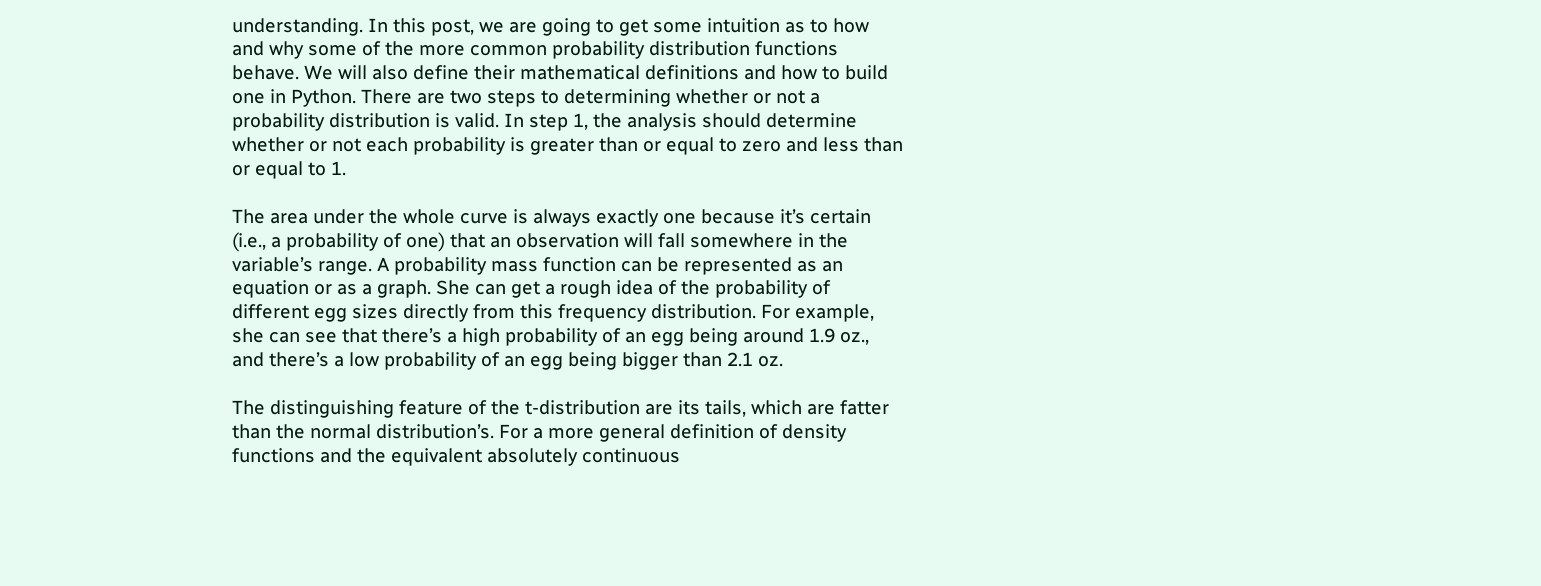understanding. In this post, we are going to get some intuition as to how and why some of the more common probability distribution functions behave. We will also define their mathematical definitions and how to build one in Python. There are two steps to determining whether or not a probability distribution is valid. In step 1, the analysis should determine whether or not each probability is greater than or equal to zero and less than or equal to 1.

The area under the whole curve is always exactly one because it’s certain (i.e., a probability of one) that an observation will fall somewhere in the variable’s range. A probability mass function can be represented as an equation or as a graph. She can get a rough idea of the probability of different egg sizes directly from this frequency distribution. For example, she can see that there’s a high probability of an egg being around 1.9 oz., and there’s a low probability of an egg being bigger than 2.1 oz.

The distinguishing feature of the t-distribution are its tails, which are fatter than the normal distribution’s. For a more general definition of density functions and the equivalent absolutely continuous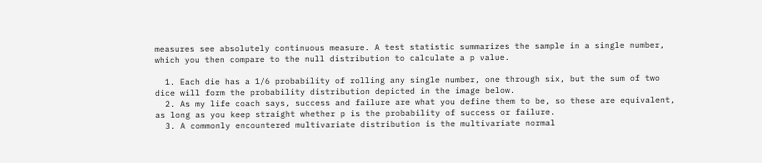measures see absolutely continuous measure. A test statistic summarizes the sample in a single number, which you then compare to the null distribution to calculate a p value.

  1. Each die has a 1/6 probability of rolling any single number, one through six, but the sum of two dice will form the probability distribution depicted in the image below.
  2. As my life coach says, success and failure are what you define them to be, so these are equivalent, as long as you keep straight whether p is the probability of success or failure.
  3. A commonly encountered multivariate distribution is the multivariate normal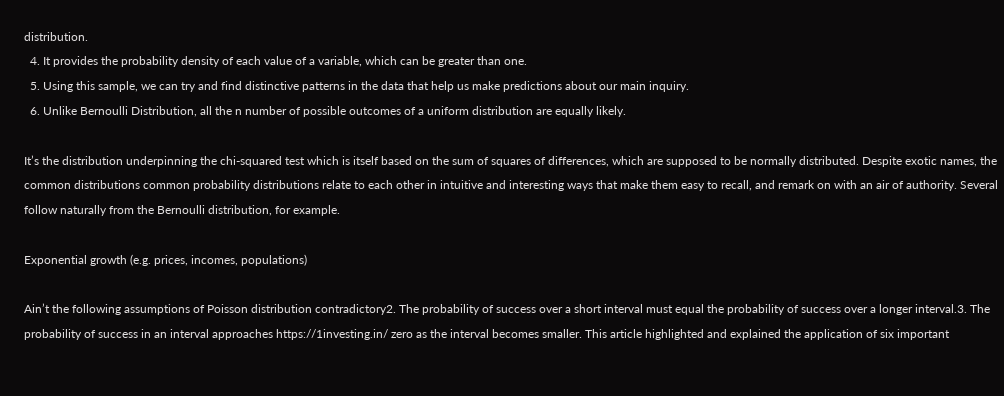distribution.
  4. It provides the probability density of each value of a variable, which can be greater than one.
  5. Using this sample, we can try and find distinctive patterns in the data that help us make predictions about our main inquiry.
  6. Unlike Bernoulli Distribution, all the n number of possible outcomes of a uniform distribution are equally likely.

It’s the distribution underpinning the chi-squared test which is itself based on the sum of squares of differences, which are supposed to be normally distributed. Despite exotic names, the common distributions common probability distributions relate to each other in intuitive and interesting ways that make them easy to recall, and remark on with an air of authority. Several follow naturally from the Bernoulli distribution, for example.

Exponential growth (e.g. prices, incomes, populations)

Ain’t the following assumptions of Poisson distribution contradictory2. The probability of success over a short interval must equal the probability of success over a longer interval.3. The probability of success in an interval approaches https://1investing.in/ zero as the interval becomes smaller. This article highlighted and explained the application of six important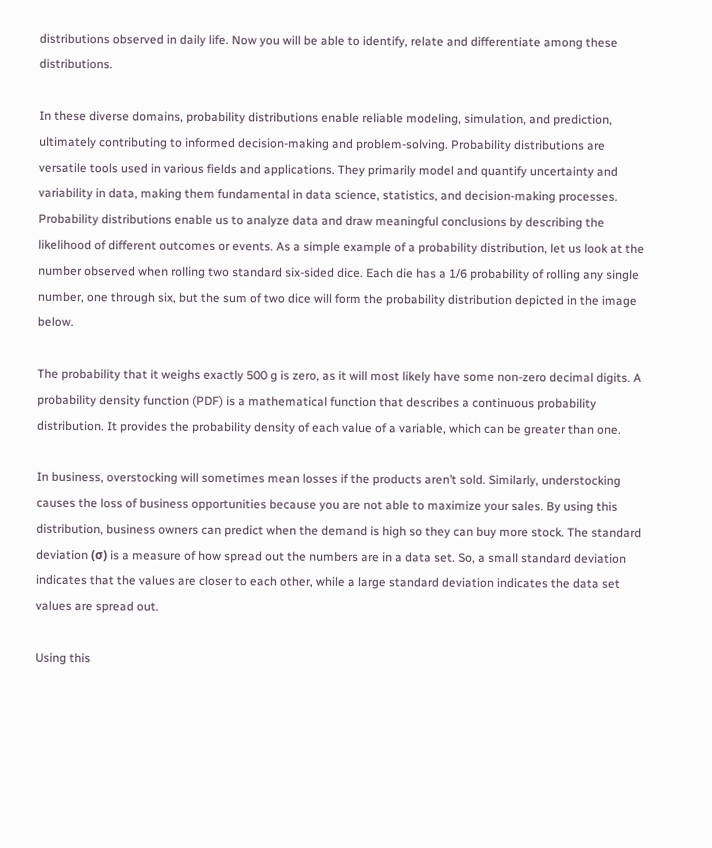distributions observed in daily life. Now you will be able to identify, relate and differentiate among these distributions.

In these diverse domains, probability distributions enable reliable modeling, simulation, and prediction, ultimately contributing to informed decision-making and problem-solving. Probability distributions are versatile tools used in various fields and applications. They primarily model and quantify uncertainty and variability in data, making them fundamental in data science, statistics, and decision-making processes. Probability distributions enable us to analyze data and draw meaningful conclusions by describing the likelihood of different outcomes or events. As a simple example of a probability distribution, let us look at the number observed when rolling two standard six-sided dice. Each die has a 1/6 probability of rolling any single number, one through six, but the sum of two dice will form the probability distribution depicted in the image below.

The probability that it weighs exactly 500 g is zero, as it will most likely have some non-zero decimal digits. A probability density function (PDF) is a mathematical function that describes a continuous probability distribution. It provides the probability density of each value of a variable, which can be greater than one.

In business, overstocking will sometimes mean losses if the products aren’t sold. Similarly, understocking causes the loss of business opportunities because you are not able to maximize your sales. By using this distribution, business owners can predict when the demand is high so they can buy more stock. The standard deviation (σ) is a measure of how spread out the numbers are in a data set. So, a small standard deviation indicates that the values are closer to each other, while a large standard deviation indicates the data set values are spread out.

Using this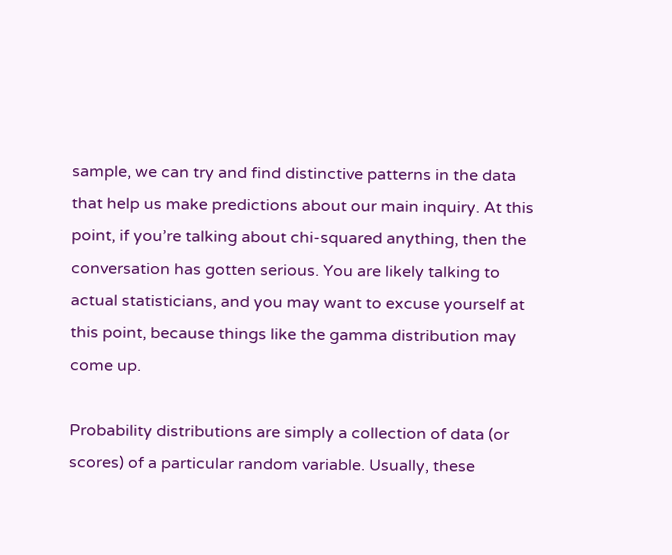sample, we can try and find distinctive patterns in the data that help us make predictions about our main inquiry. At this point, if you’re talking about chi-squared anything, then the conversation has gotten serious. You are likely talking to actual statisticians, and you may want to excuse yourself at this point, because things like the gamma distribution may come up.

Probability distributions are simply a collection of data (or scores) of a particular random variable. Usually, these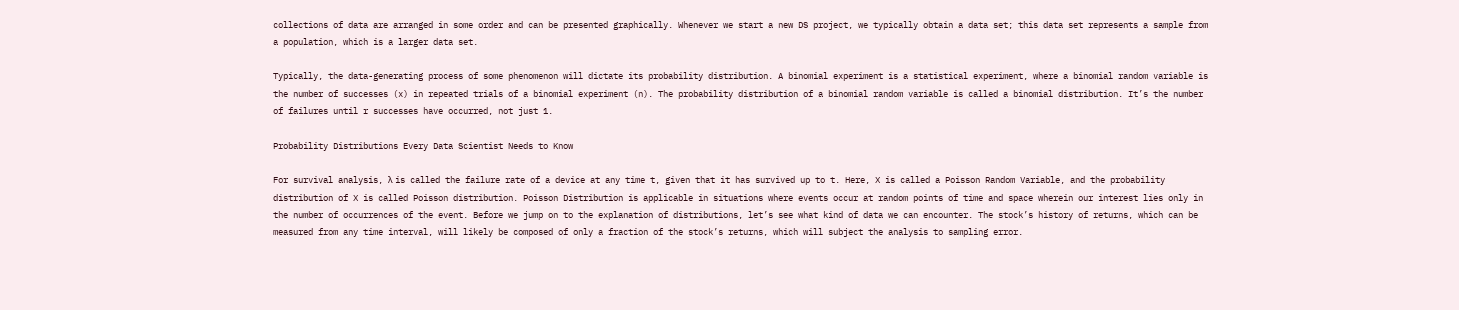collections of data are arranged in some order and can be presented graphically. Whenever we start a new DS project, we typically obtain a data set; this data set represents a sample from a population, which is a larger data set.

Typically, the data-generating process of some phenomenon will dictate its probability distribution. A binomial experiment is a statistical experiment, where a binomial random variable is the number of successes (x) in repeated trials of a binomial experiment (n). The probability distribution of a binomial random variable is called a binomial distribution. It’s the number of failures until r successes have occurred, not just 1.

Probability Distributions Every Data Scientist Needs to Know

For survival analysis, λ is called the failure rate of a device at any time t, given that it has survived up to t. Here, X is called a Poisson Random Variable, and the probability distribution of X is called Poisson distribution. Poisson Distribution is applicable in situations where events occur at random points of time and space wherein our interest lies only in the number of occurrences of the event. Before we jump on to the explanation of distributions, let’s see what kind of data we can encounter. The stock’s history of returns, which can be measured from any time interval, will likely be composed of only a fraction of the stock’s returns, which will subject the analysis to sampling error.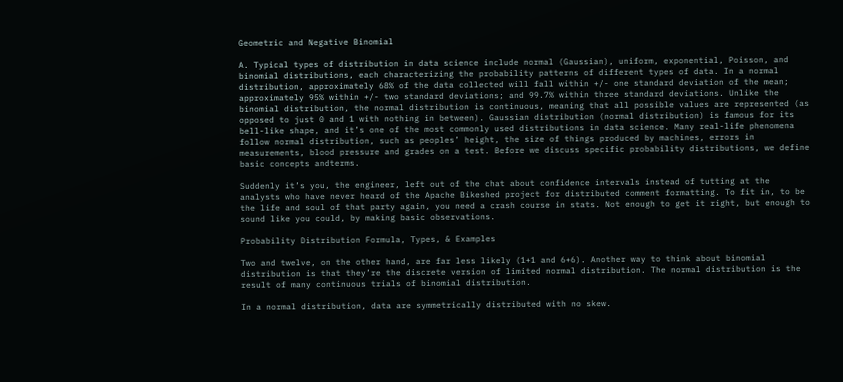Geometric and Negative Binomial

A. Typical types of distribution in data science include normal (Gaussian), uniform, exponential, Poisson, and binomial distributions, each characterizing the probability patterns of different types of data. In a normal distribution, approximately 68% of the data collected will fall within +/- one standard deviation of the mean; approximately 95% within +/- two standard deviations; and 99.7% within three standard deviations. Unlike the binomial distribution, the normal distribution is continuous, meaning that all possible values are represented (as opposed to just 0 and 1 with nothing in between). Gaussian distribution (normal distribution) is famous for its bell-like shape, and it’s one of the most commonly used distributions in data science. Many real-life phenomena follow normal distribution, such as peoples’ height, the size of things produced by machines, errors in measurements, blood pressure and grades on a test. Before we discuss specific probability distributions, we define basic concepts andterms.

Suddenly it’s you, the engineer, left out of the chat about confidence intervals instead of tutting at the analysts who have never heard of the Apache Bikeshed project for distributed comment formatting. To fit in, to be the life and soul of that party again, you need a crash course in stats. Not enough to get it right, but enough to sound like you could, by making basic observations.

Probability Distribution Formula, Types, & Examples

Two and twelve, on the other hand, are far less likely (1+1 and 6+6). Another way to think about binomial distribution is that they’re the discrete version of limited normal distribution. The normal distribution is the result of many continuous trials of binomial distribution.

In a normal distribution, data are symmetrically distributed with no skew.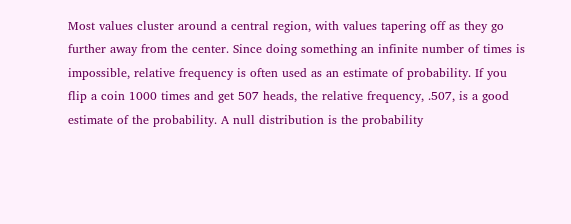Most values cluster around a central region, with values tapering off as they go further away from the center. Since doing something an infinite number of times is impossible, relative frequency is often used as an estimate of probability. If you flip a coin 1000 times and get 507 heads, the relative frequency, .507, is a good estimate of the probability. A null distribution is the probability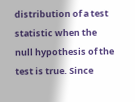distribution of a test statistic when the null hypothesis of the test is true. Since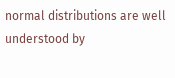normal distributions are well understood by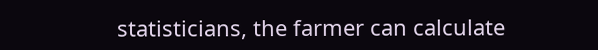statisticians, the farmer can calculate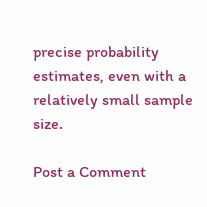precise probability estimates, even with a relatively small sample size.

Post a Comment